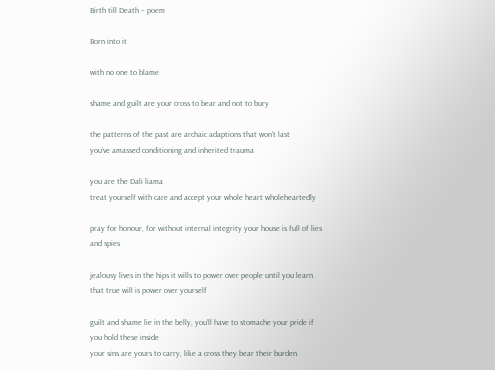Birth till Death – poem

Born into it

with no one to blame

shame and guilt are your cross to bear and not to bury

the patterns of the past are archaic adaptions that won’t last
you’ve amassed conditioning and inherited trauma

you are the Dali liama
treat yourself with care and accept your whole heart wholeheartedly

pray for honour, for without internal integrity your house is full of lies and spies

jealousy lives in the hips it wills to power over people until you learn that true will is power over yourself

guilt and shame lie in the belly, you’ll have to stomache your pride if you hold these inside
your sins are yours to carry, like a cross they bear their burden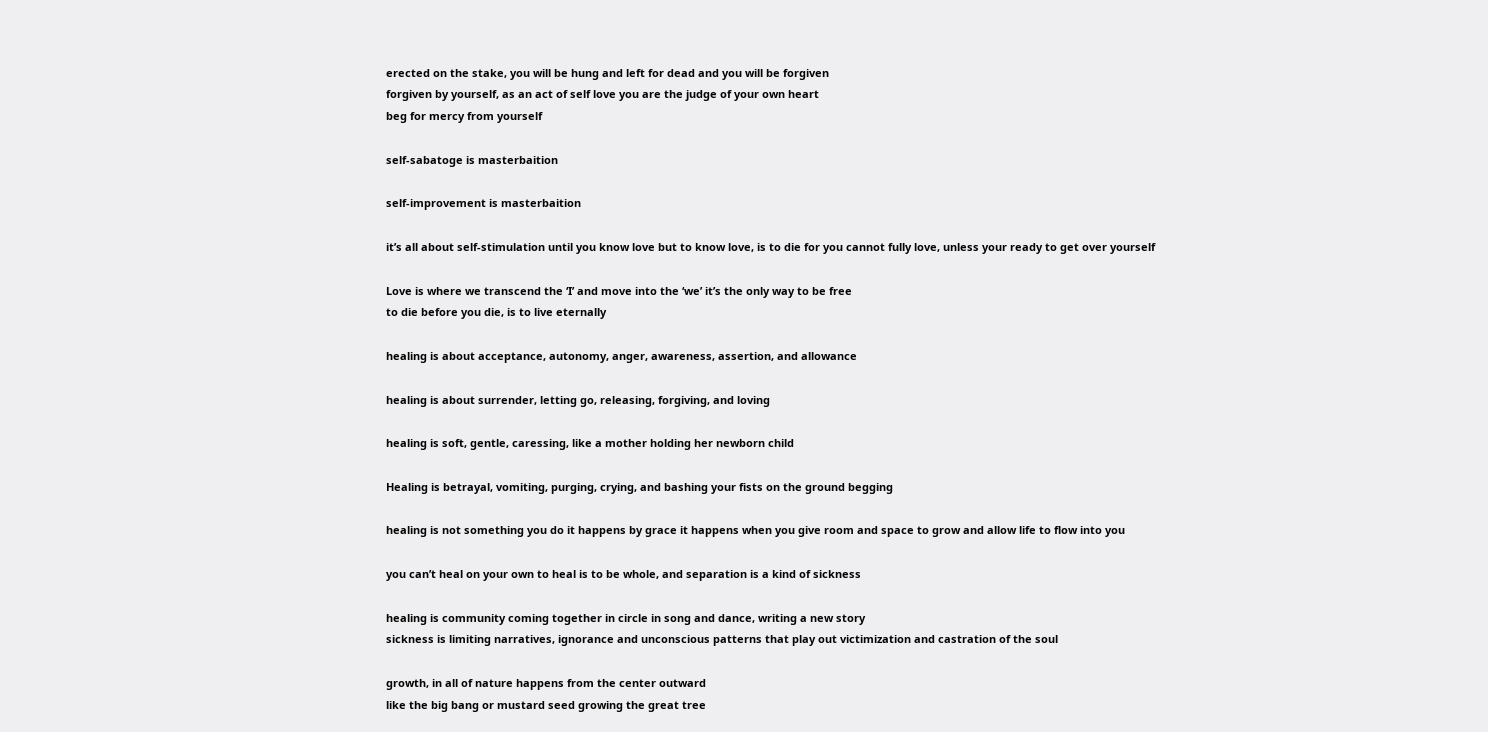erected on the stake, you will be hung and left for dead and you will be forgiven
forgiven by yourself, as an act of self love you are the judge of your own heart
beg for mercy from yourself

self-sabatoge is masterbaition

self-improvement is masterbaition

it’s all about self-stimulation until you know love but to know love, is to die for you cannot fully love, unless your ready to get over yourself

Love is where we transcend the ‘I’ and move into the ‘we’ it’s the only way to be free
to die before you die, is to live eternally

healing is about acceptance, autonomy, anger, awareness, assertion, and allowance

healing is about surrender, letting go, releasing, forgiving, and loving

healing is soft, gentle, caressing, like a mother holding her newborn child

Healing is betrayal, vomiting, purging, crying, and bashing your fists on the ground begging

healing is not something you do it happens by grace it happens when you give room and space to grow and allow life to flow into you

you can’t heal on your own to heal is to be whole, and separation is a kind of sickness

healing is community coming together in circle in song and dance, writing a new story
sickness is limiting narratives, ignorance and unconscious patterns that play out victimization and castration of the soul

growth, in all of nature happens from the center outward
like the big bang or mustard seed growing the great tree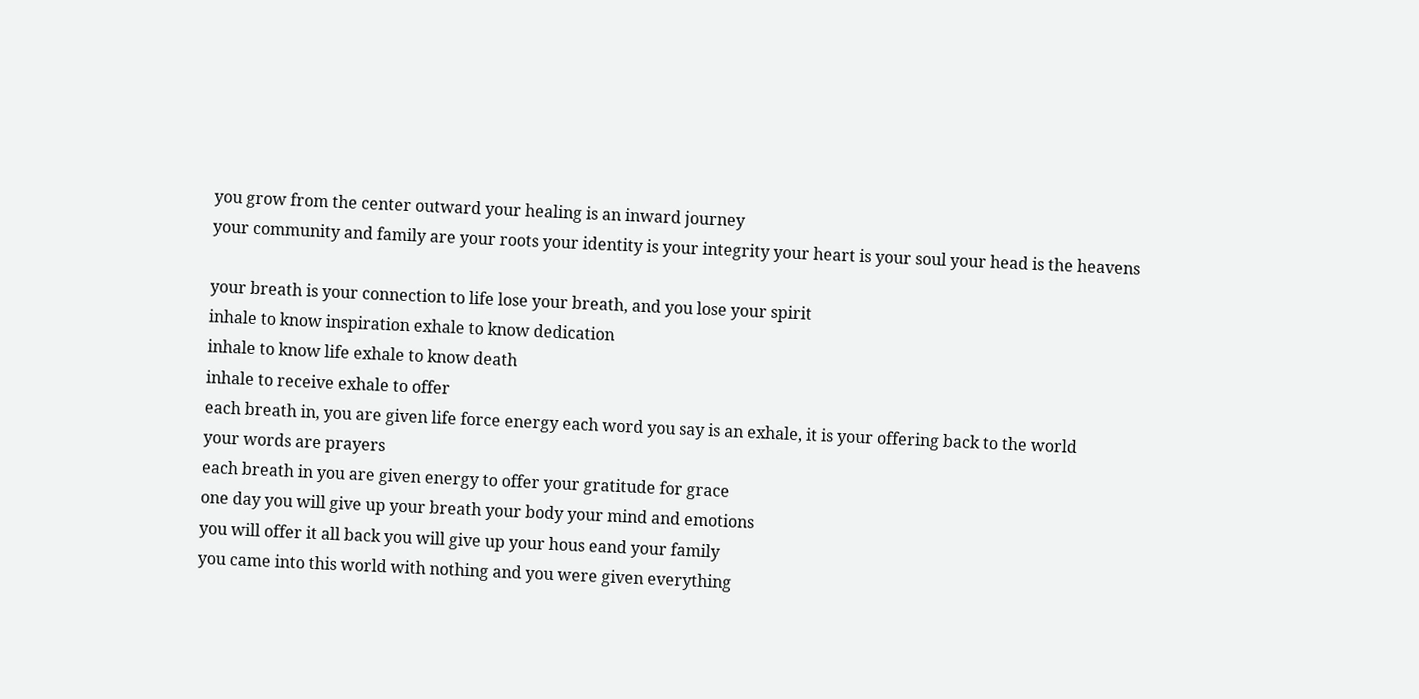you grow from the center outward your healing is an inward journey
your community and family are your roots your identity is your integrity your heart is your soul your head is the heavens

your breath is your connection to life lose your breath, and you lose your spirit
inhale to know inspiration exhale to know dedication
inhale to know life exhale to know death
inhale to receive exhale to offer
each breath in, you are given life force energy each word you say is an exhale, it is your offering back to the world
your words are prayers
each breath in you are given energy to offer your gratitude for grace
one day you will give up your breath your body your mind and emotions
you will offer it all back you will give up your hous eand your family
you came into this world with nothing and you were given everything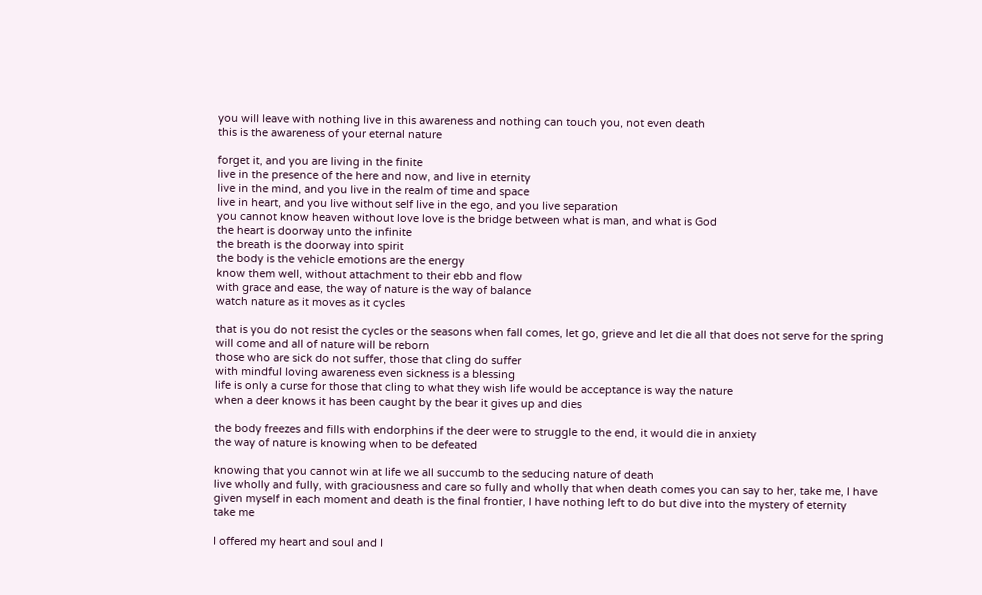you will leave with nothing live in this awareness and nothing can touch you, not even death
this is the awareness of your eternal nature

forget it, and you are living in the finite
live in the presence of the here and now, and live in eternity
live in the mind, and you live in the realm of time and space
live in heart, and you live without self live in the ego, and you live separation
you cannot know heaven without love love is the bridge between what is man, and what is God
the heart is doorway unto the infinite
the breath is the doorway into spirit
the body is the vehicle emotions are the energy
know them well, without attachment to their ebb and flow
with grace and ease, the way of nature is the way of balance
watch nature as it moves as it cycles

that is you do not resist the cycles or the seasons when fall comes, let go, grieve and let die all that does not serve for the spring will come and all of nature will be reborn
those who are sick do not suffer, those that cling do suffer
with mindful loving awareness even sickness is a blessing
life is only a curse for those that cling to what they wish life would be acceptance is way the nature
when a deer knows it has been caught by the bear it gives up and dies

the body freezes and fills with endorphins if the deer were to struggle to the end, it would die in anxiety
the way of nature is knowing when to be defeated

knowing that you cannot win at life we all succumb to the seducing nature of death
live wholly and fully, with graciousness and care so fully and wholly that when death comes you can say to her, take me, I have given myself in each moment and death is the final frontier, I have nothing left to do but dive into the mystery of eternity
take me

I offered my heart and soul and I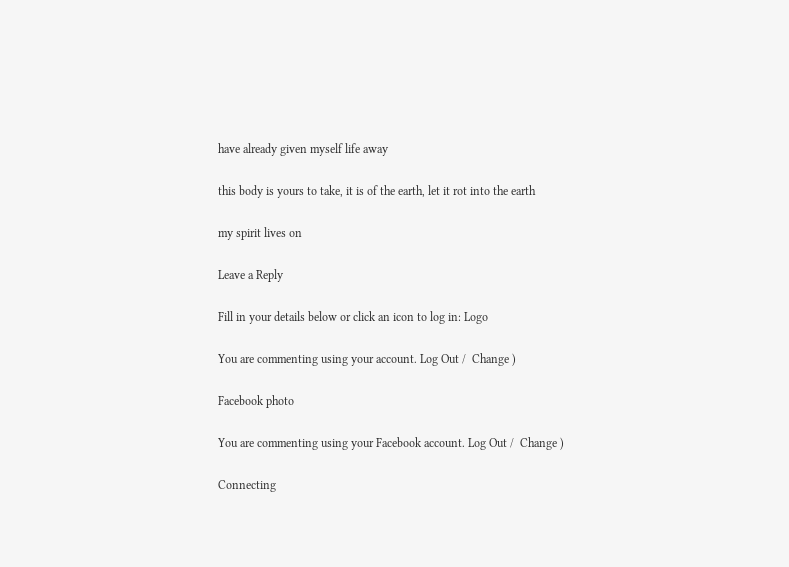have already given myself life away

this body is yours to take, it is of the earth, let it rot into the earth

my spirit lives on

Leave a Reply

Fill in your details below or click an icon to log in: Logo

You are commenting using your account. Log Out /  Change )

Facebook photo

You are commenting using your Facebook account. Log Out /  Change )

Connecting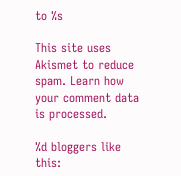to %s

This site uses Akismet to reduce spam. Learn how your comment data is processed.

%d bloggers like this: